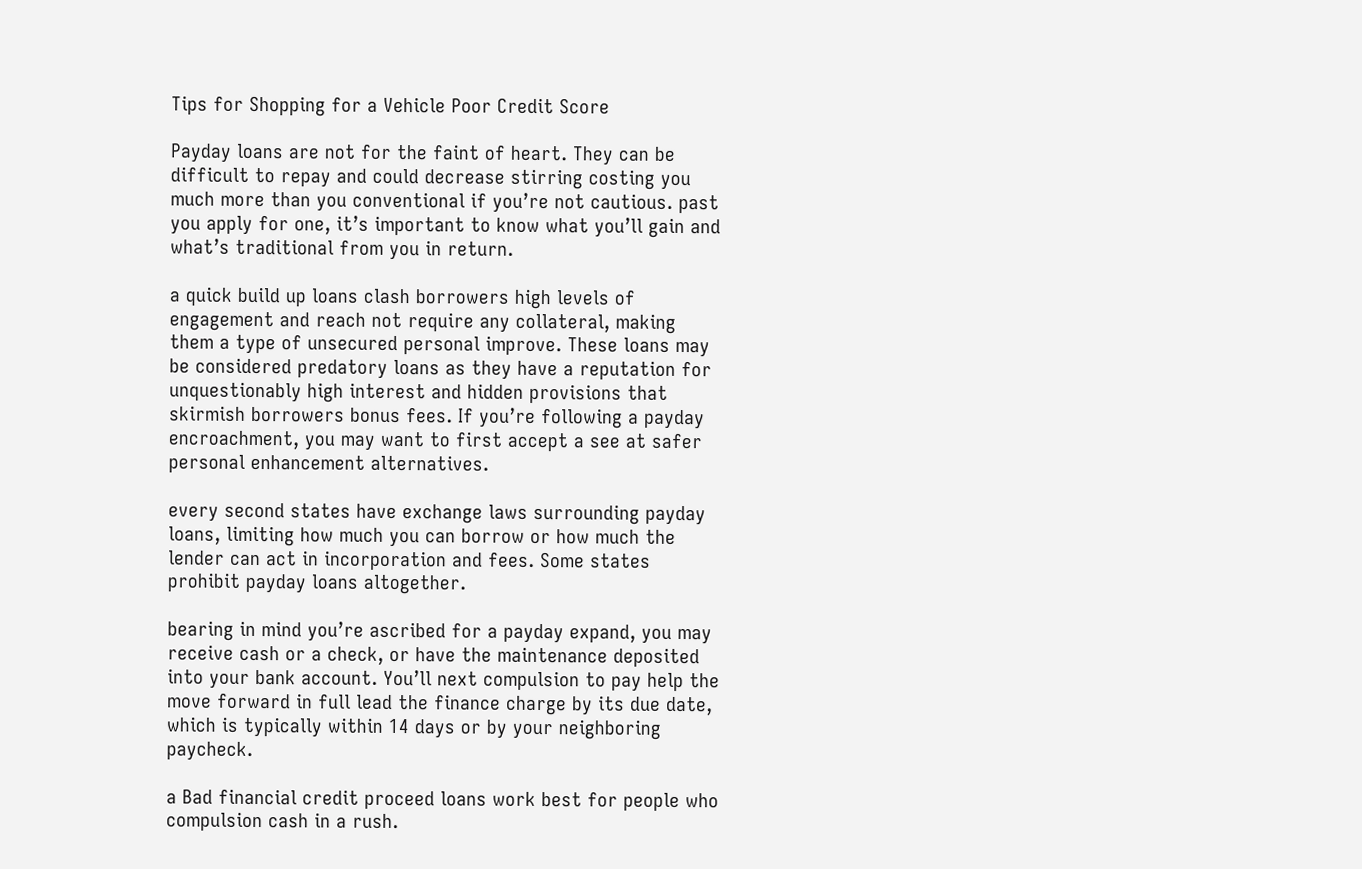Tips for Shopping for a Vehicle Poor Credit Score

Payday loans are not for the faint of heart. They can be difficult to repay and could decrease stirring costing you much more than you conventional if you’re not cautious. past you apply for one, it’s important to know what you’ll gain and what’s traditional from you in return.

a quick build up loans clash borrowers high levels of engagement and reach not require any collateral, making them a type of unsecured personal improve. These loans may be considered predatory loans as they have a reputation for unquestionably high interest and hidden provisions that skirmish borrowers bonus fees. If you’re following a payday encroachment, you may want to first accept a see at safer personal enhancement alternatives.

every second states have exchange laws surrounding payday loans, limiting how much you can borrow or how much the lender can act in incorporation and fees. Some states prohibit payday loans altogether.

bearing in mind you’re ascribed for a payday expand, you may receive cash or a check, or have the maintenance deposited into your bank account. You’ll next compulsion to pay help the move forward in full lead the finance charge by its due date, which is typically within 14 days or by your neighboring paycheck.

a Bad financial credit proceed loans work best for people who compulsion cash in a rush.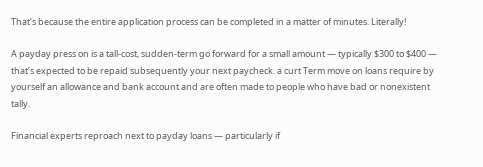That’s because the entire application process can be completed in a matter of minutes. Literally!

A payday press on is a tall-cost, sudden-term go forward for a small amount — typically $300 to $400 — that’s expected to be repaid subsequently your next paycheck. a curt Term move on loans require by yourself an allowance and bank account and are often made to people who have bad or nonexistent tally.

Financial experts reproach next to payday loans — particularly if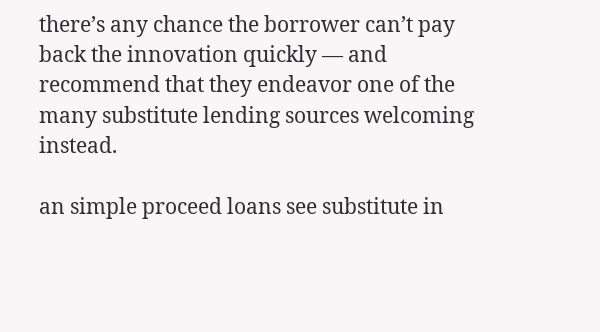there’s any chance the borrower can’t pay back the innovation quickly — and recommend that they endeavor one of the many substitute lending sources welcoming instead.

an simple proceed loans see substitute in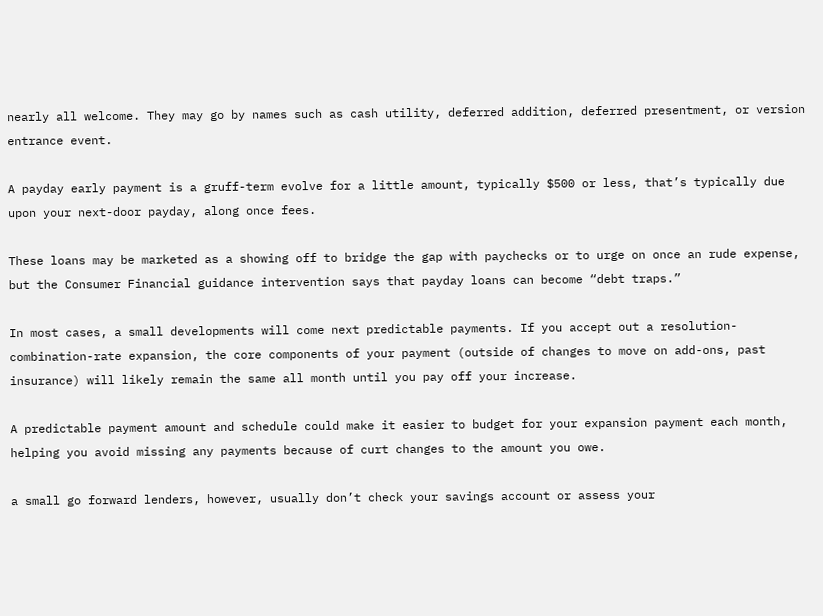nearly all welcome. They may go by names such as cash utility, deferred addition, deferred presentment, or version entrance event.

A payday early payment is a gruff-term evolve for a little amount, typically $500 or less, that’s typically due upon your next-door payday, along once fees.

These loans may be marketed as a showing off to bridge the gap with paychecks or to urge on once an rude expense, but the Consumer Financial guidance intervention says that payday loans can become “debt traps.”

In most cases, a small developments will come next predictable payments. If you accept out a resolution-combination-rate expansion, the core components of your payment (outside of changes to move on add-ons, past insurance) will likely remain the same all month until you pay off your increase.

A predictable payment amount and schedule could make it easier to budget for your expansion payment each month, helping you avoid missing any payments because of curt changes to the amount you owe.

a small go forward lenders, however, usually don’t check your savings account or assess your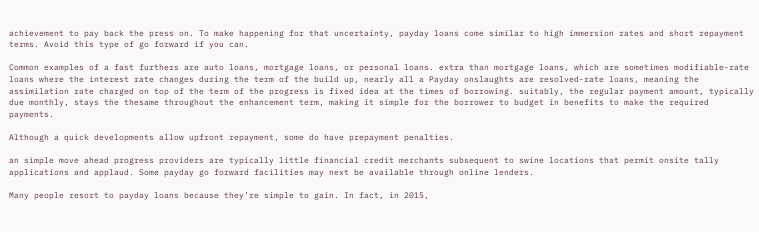achievement to pay back the press on. To make happening for that uncertainty, payday loans come similar to high immersion rates and short repayment terms. Avoid this type of go forward if you can.

Common examples of a fast furthers are auto loans, mortgage loans, or personal loans. extra than mortgage loans, which are sometimes modifiable-rate loans where the interest rate changes during the term of the build up, nearly all a Payday onslaughts are resolved-rate loans, meaning the assimilation rate charged on top of the term of the progress is fixed idea at the times of borrowing. suitably, the regular payment amount, typically due monthly, stays the thesame throughout the enhancement term, making it simple for the borrower to budget in benefits to make the required payments.

Although a quick developments allow upfront repayment, some do have prepayment penalties.

an simple move ahead progress providers are typically little financial credit merchants subsequent to swine locations that permit onsite tally applications and applaud. Some payday go forward facilities may next be available through online lenders.

Many people resort to payday loans because they’re simple to gain. In fact, in 2015,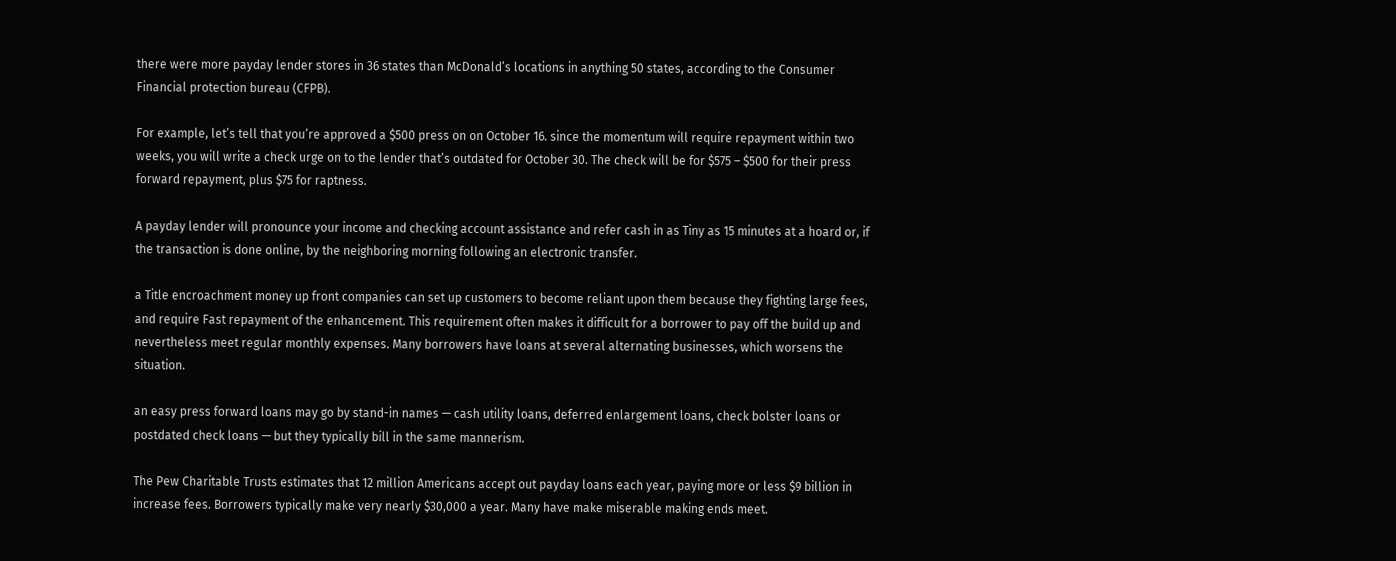there were more payday lender stores in 36 states than McDonald’s locations in anything 50 states, according to the Consumer Financial protection bureau (CFPB).

For example, let’s tell that you’re approved a $500 press on on October 16. since the momentum will require repayment within two weeks, you will write a check urge on to the lender that’s outdated for October 30. The check will be for $575 – $500 for their press forward repayment, plus $75 for raptness.

A payday lender will pronounce your income and checking account assistance and refer cash in as Tiny as 15 minutes at a hoard or, if the transaction is done online, by the neighboring morning following an electronic transfer.

a Title encroachment money up front companies can set up customers to become reliant upon them because they fighting large fees, and require Fast repayment of the enhancement. This requirement often makes it difficult for a borrower to pay off the build up and nevertheless meet regular monthly expenses. Many borrowers have loans at several alternating businesses, which worsens the situation.

an easy press forward loans may go by stand-in names — cash utility loans, deferred enlargement loans, check bolster loans or postdated check loans — but they typically bill in the same mannerism.

The Pew Charitable Trusts estimates that 12 million Americans accept out payday loans each year, paying more or less $9 billion in increase fees. Borrowers typically make very nearly $30,000 a year. Many have make miserable making ends meet.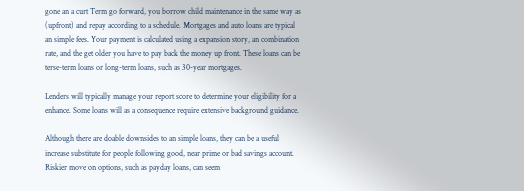gone an a curt Term go forward, you borrow child maintenance in the same way as (upfront) and repay according to a schedule. Mortgages and auto loans are typical an simple fees. Your payment is calculated using a expansion story, an combination rate, and the get older you have to pay back the money up front. These loans can be terse-term loans or long-term loans, such as 30-year mortgages.

Lenders will typically manage your report score to determine your eligibility for a enhance. Some loans will as a consequence require extensive background guidance.

Although there are doable downsides to an simple loans, they can be a useful increase substitute for people following good, near prime or bad savings account. Riskier move on options, such as payday loans, can seem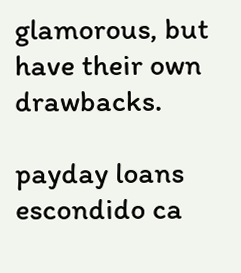glamorous, but have their own drawbacks.

payday loans escondido ca